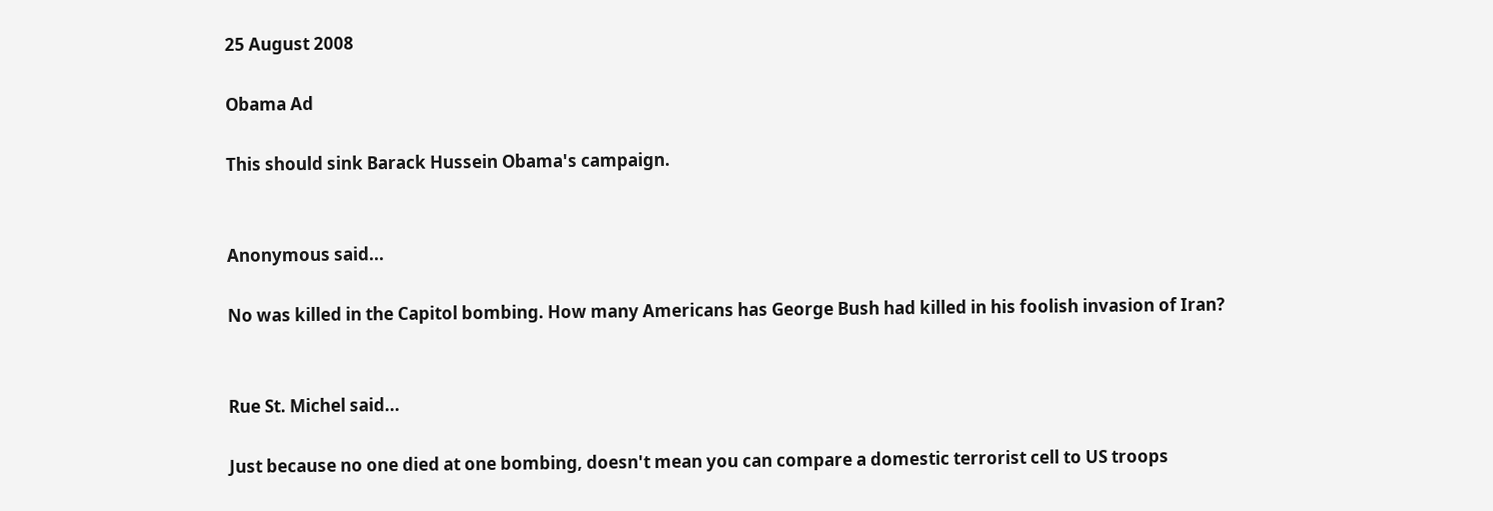25 August 2008

Obama Ad

This should sink Barack Hussein Obama's campaign.


Anonymous said...

No was killed in the Capitol bombing. How many Americans has George Bush had killed in his foolish invasion of Iran?


Rue St. Michel said...

Just because no one died at one bombing, doesn't mean you can compare a domestic terrorist cell to US troops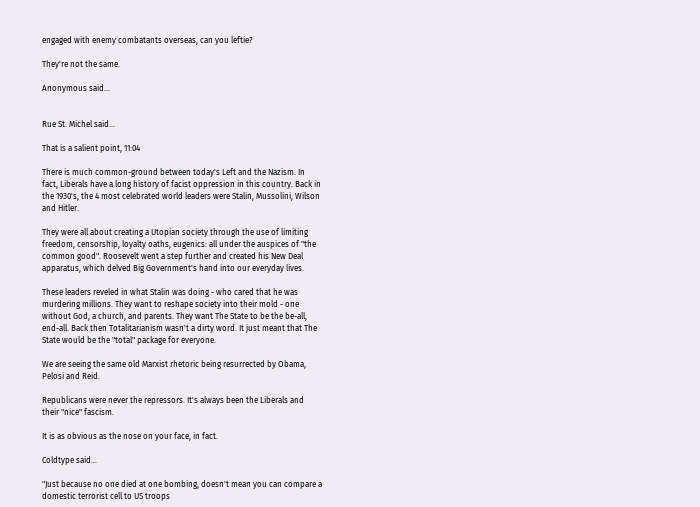engaged with enemy combatants overseas, can you leftie?

They're not the same.

Anonymous said...


Rue St. Michel said...

That is a salient point, 11:04

There is much common-ground between today's Left and the Nazism. In fact, Liberals have a long history of facist oppression in this country. Back in the 1930's, the 4 most celebrated world leaders were Stalin, Mussolini, Wilson and Hitler.

They were all about creating a Utopian society through the use of limiting freedom, censorship, loyalty oaths, eugenics: all under the auspices of "the common good". Roosevelt went a step further and created his New Deal apparatus, which delved Big Government's hand into our everyday lives.

These leaders reveled in what Stalin was doing - who cared that he was murdering millions. They want to reshape society into their mold - one without God, a church, and parents. They want The State to be the be-all, end-all. Back then Totalitarianism wasn't a dirty word. It just meant that The State would be the "total" package for everyone.

We are seeing the same old Marxist rhetoric being resurrected by Obama, Pelosi and Reid.

Republicans were never the repressors. It's always been the Liberals and their "nice" fascism.

It is as obvious as the nose on your face, in fact.

Coldtype said...

"Just because no one died at one bombing, doesn't mean you can compare a domestic terrorist cell to US troops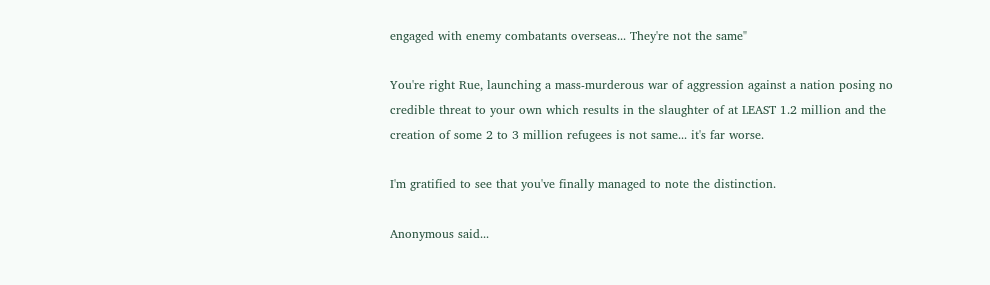engaged with enemy combatants overseas... They're not the same"

You're right Rue, launching a mass-murderous war of aggression against a nation posing no credible threat to your own which results in the slaughter of at LEAST 1.2 million and the creation of some 2 to 3 million refugees is not same... it's far worse.

I'm gratified to see that you've finally managed to note the distinction.

Anonymous said...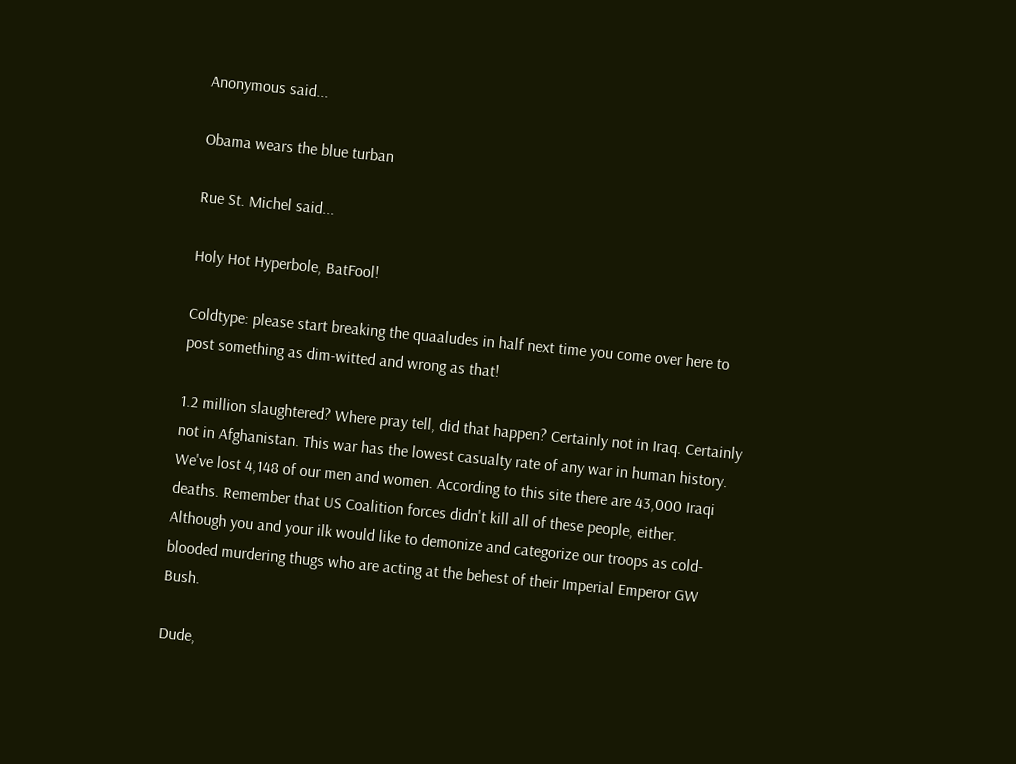Anonymous said...

Obama wears the blue turban

Rue St. Michel said...

Holy Hot Hyperbole, BatFool!

Coldtype: please start breaking the quaaludes in half next time you come over here to post something as dim-witted and wrong as that!

1.2 million slaughtered? Where pray tell, did that happen? Certainly not in Iraq. Certainly not in Afghanistan. This war has the lowest casualty rate of any war in human history. We've lost 4,148 of our men and women. According to this site there are 43,000 Iraqi deaths. Remember that US Coalition forces didn't kill all of these people, either. Although you and your ilk would like to demonize and categorize our troops as cold-blooded murdering thugs who are acting at the behest of their Imperial Emperor GW Bush.

Dude,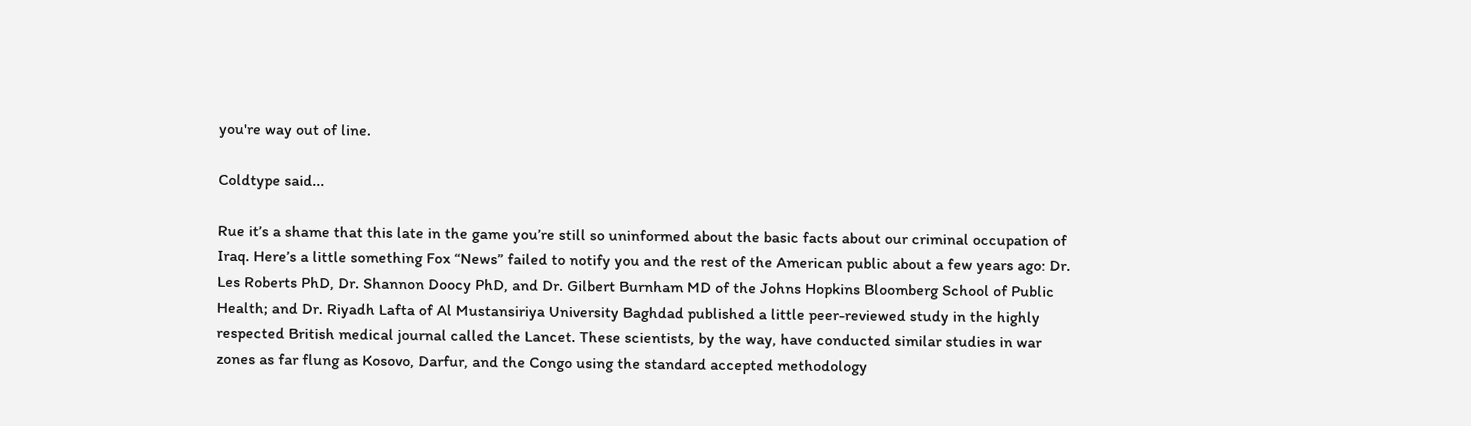you're way out of line.

Coldtype said...

Rue it’s a shame that this late in the game you’re still so uninformed about the basic facts about our criminal occupation of Iraq. Here’s a little something Fox “News” failed to notify you and the rest of the American public about a few years ago: Dr. Les Roberts PhD, Dr. Shannon Doocy PhD, and Dr. Gilbert Burnham MD of the Johns Hopkins Bloomberg School of Public Health; and Dr. Riyadh Lafta of Al Mustansiriya University Baghdad published a little peer-reviewed study in the highly respected British medical journal called the Lancet. These scientists, by the way, have conducted similar studies in war zones as far flung as Kosovo, Darfur, and the Congo using the standard accepted methodology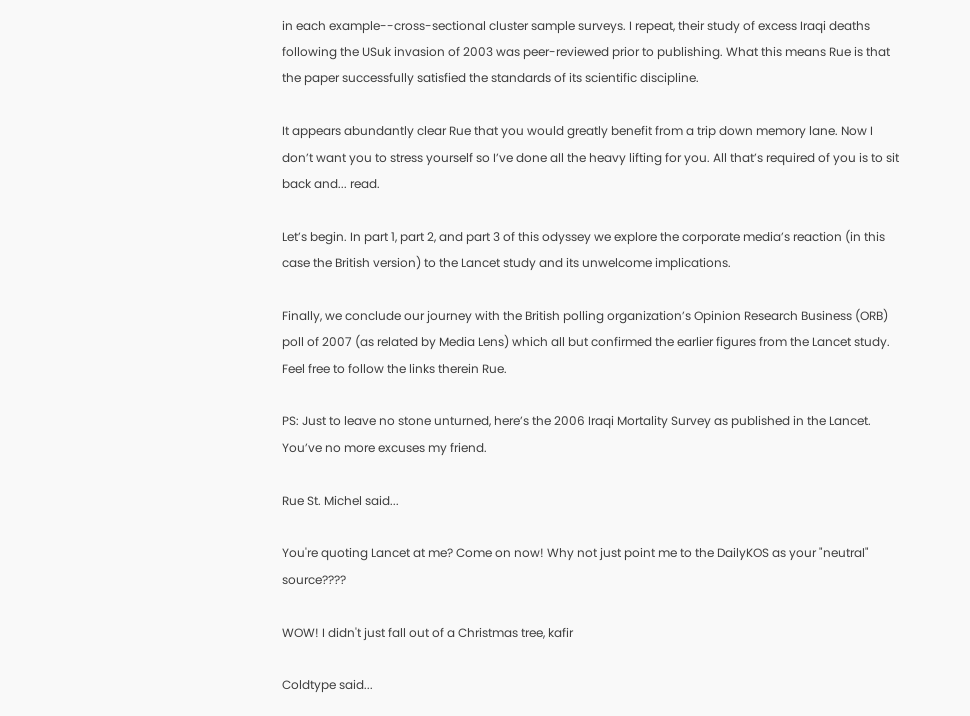in each example--cross-sectional cluster sample surveys. I repeat, their study of excess Iraqi deaths following the USuk invasion of 2003 was peer-reviewed prior to publishing. What this means Rue is that the paper successfully satisfied the standards of its scientific discipline.

It appears abundantly clear Rue that you would greatly benefit from a trip down memory lane. Now I don’t want you to stress yourself so I’ve done all the heavy lifting for you. All that’s required of you is to sit back and... read.

Let’s begin. In part 1, part 2, and part 3 of this odyssey we explore the corporate media’s reaction (in this case the British version) to the Lancet study and its unwelcome implications.

Finally, we conclude our journey with the British polling organization’s Opinion Research Business (ORB) poll of 2007 (as related by Media Lens) which all but confirmed the earlier figures from the Lancet study. Feel free to follow the links therein Rue.

PS: Just to leave no stone unturned, here’s the 2006 Iraqi Mortality Survey as published in the Lancet. You’ve no more excuses my friend.

Rue St. Michel said...

You're quoting Lancet at me? Come on now! Why not just point me to the DailyKOS as your "neutral" source????

WOW! I didn't just fall out of a Christmas tree, kafir

Coldtype said...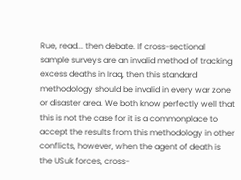Rue, read... then debate. If cross-sectional sample surveys are an invalid method of tracking excess deaths in Iraq, then this standard methodology should be invalid in every war zone or disaster area. We both know perfectly well that this is not the case for it is a commonplace to accept the results from this methodology in other conflicts, however, when the agent of death is the USuk forces, cross-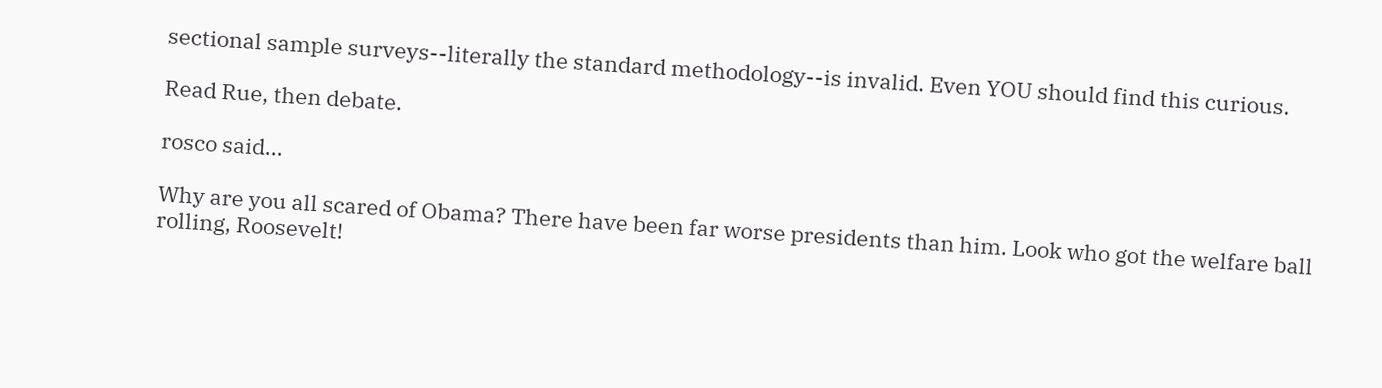sectional sample surveys--literally the standard methodology--is invalid. Even YOU should find this curious.

Read Rue, then debate.

rosco said...

Why are you all scared of Obama? There have been far worse presidents than him. Look who got the welfare ball rolling, Roosevelt!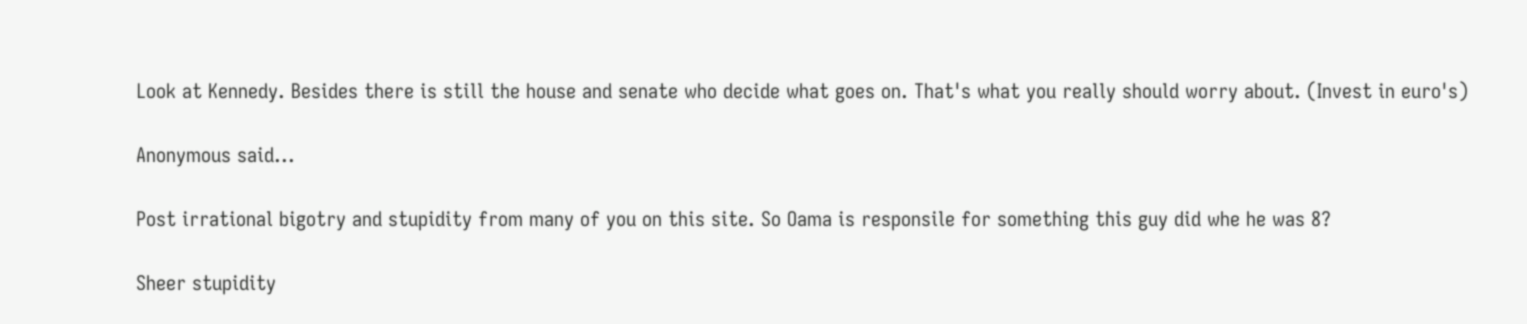Look at Kennedy. Besides there is still the house and senate who decide what goes on. That's what you really should worry about. (Invest in euro's)

Anonymous said...

Post irrational bigotry and stupidity from many of you on this site. So Oama is responsile for something this guy did whe he was 8?

Sheer stupidity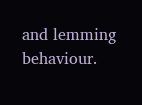and lemming behaviour.